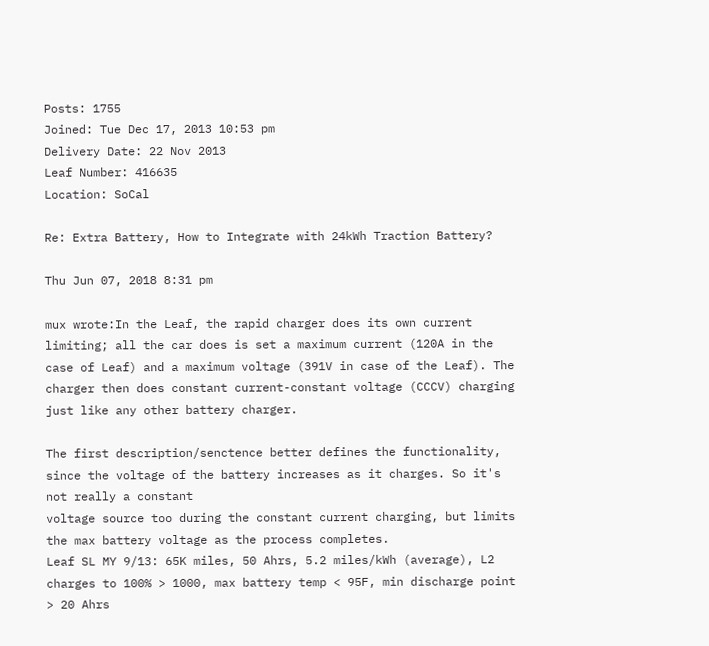Posts: 1755
Joined: Tue Dec 17, 2013 10:53 pm
Delivery Date: 22 Nov 2013
Leaf Number: 416635
Location: SoCal

Re: Extra Battery, How to Integrate with 24kWh Traction Battery?

Thu Jun 07, 2018 8:31 pm

mux wrote:In the Leaf, the rapid charger does its own current limiting; all the car does is set a maximum current (120A in the case of Leaf) and a maximum voltage (391V in case of the Leaf). The charger then does constant current-constant voltage (CCCV) charging just like any other battery charger.

The first description/senctence better defines the functionality, since the voltage of the battery increases as it charges. So it's not really a constant
voltage source too during the constant current charging, but limits the max battery voltage as the process completes.
Leaf SL MY 9/13: 65K miles, 50 Ahrs, 5.2 miles/kWh (average), L2 charges to 100% > 1000, max battery temp < 95F, min discharge point > 20 Ahrs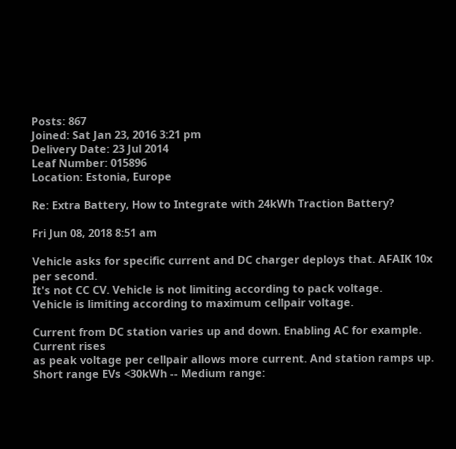Posts: 867
Joined: Sat Jan 23, 2016 3:21 pm
Delivery Date: 23 Jul 2014
Leaf Number: 015896
Location: Estonia, Europe

Re: Extra Battery, How to Integrate with 24kWh Traction Battery?

Fri Jun 08, 2018 8:51 am

Vehicle asks for specific current and DC charger deploys that. AFAIK 10x per second.
It's not CC CV. Vehicle is not limiting according to pack voltage.
Vehicle is limiting according to maximum cellpair voltage.

Current from DC station varies up and down. Enabling AC for example. Current rises
as peak voltage per cellpair allows more current. And station ramps up.
Short range EVs <30kWh -- Medium range: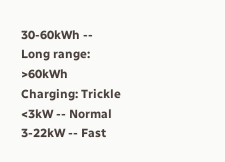30-60kWh -- Long range: >60kWh
Charging: Trickle <3kW -- Normal 3-22kW -- Fast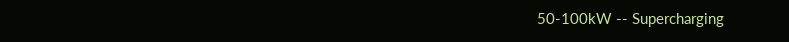50-100kW -- Supercharging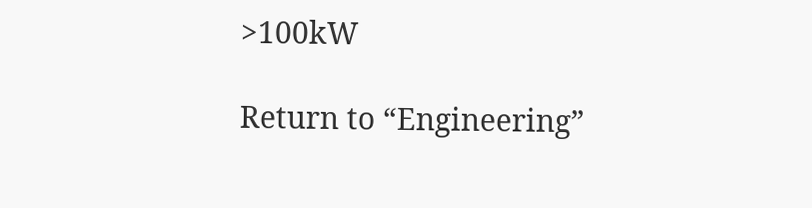>100kW

Return to “Engineering”